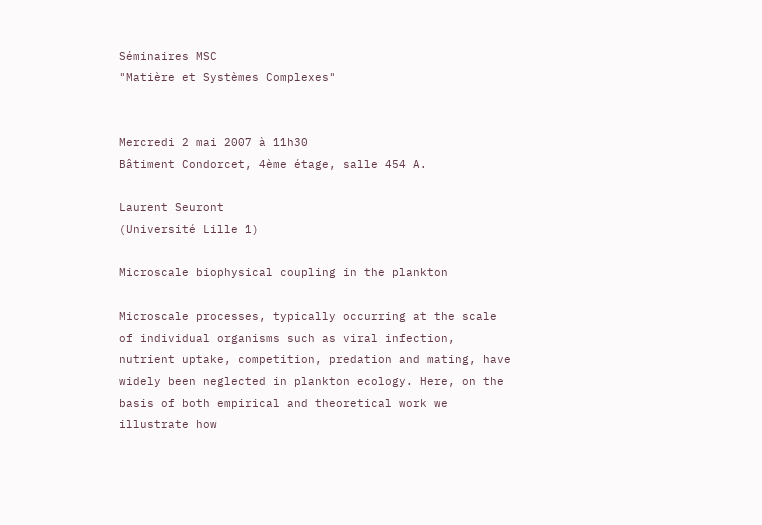Séminaires MSC
"Matière et Systèmes Complexes"


Mercredi 2 mai 2007 à 11h30
Bâtiment Condorcet, 4ème étage, salle 454 A.

Laurent Seuront
(Université Lille 1)

Microscale biophysical coupling in the plankton

Microscale processes, typically occurring at the scale of individual organisms such as viral infection, nutrient uptake, competition, predation and mating, have widely been neglected in plankton ecology. Here, on the basis of both empirical and theoretical work we illustrate how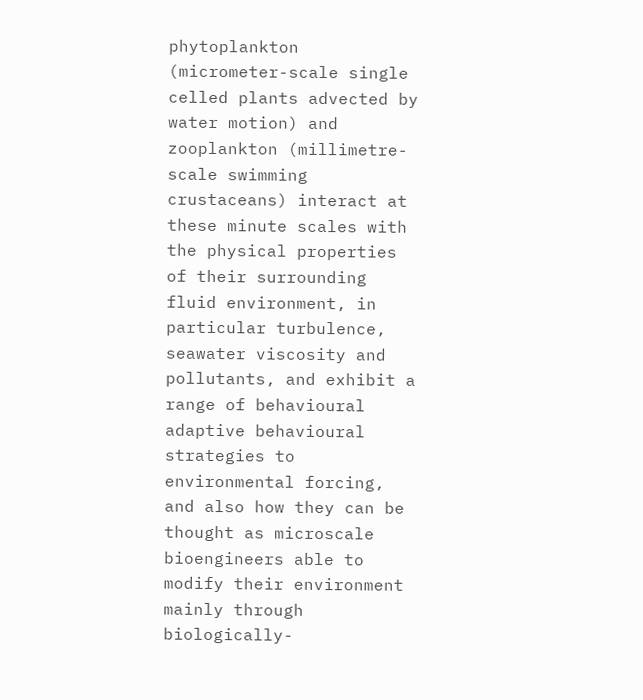phytoplankton (micrometer-scale single celled plants advected by water motion) and zooplankton (millimetre-scale swimming crustaceans) interact at these minute scales with the physical properties of their surrounding fluid environment, in particular turbulence, seawater viscosity and pollutants, and exhibit a range of behavioural adaptive behavioural strategies to environmental forcing, and also how they can be thought as microscale bioengineers able to modify their environment mainly through biologically-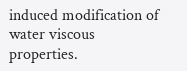induced modification of water viscous properties.